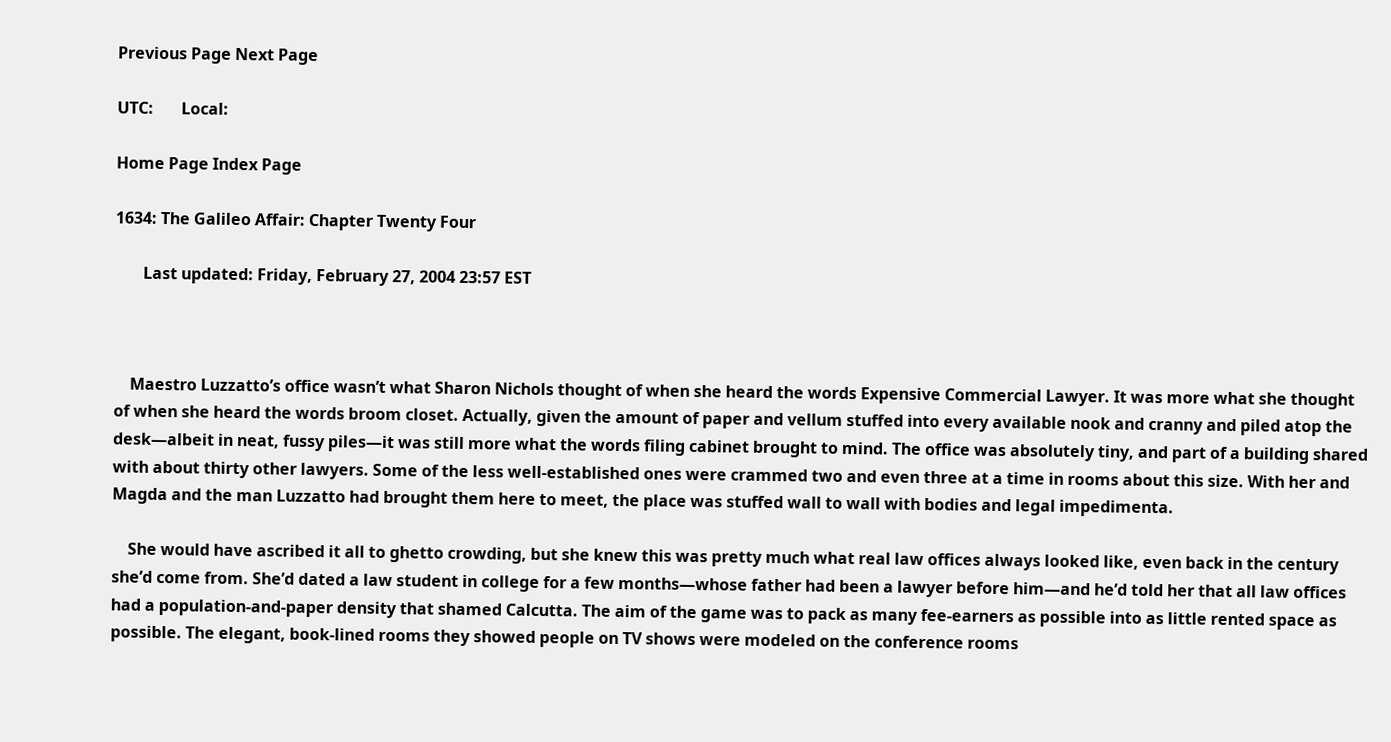Previous Page Next Page

UTC:       Local:

Home Page Index Page

1634: The Galileo Affair: Chapter Twenty Four

       Last updated: Friday, February 27, 2004 23:57 EST



    Maestro Luzzatto’s office wasn’t what Sharon Nichols thought of when she heard the words Expensive Commercial Lawyer. It was more what she thought of when she heard the words broom closet. Actually, given the amount of paper and vellum stuffed into every available nook and cranny and piled atop the desk—albeit in neat, fussy piles—it was still more what the words filing cabinet brought to mind. The office was absolutely tiny, and part of a building shared with about thirty other lawyers. Some of the less well-established ones were crammed two and even three at a time in rooms about this size. With her and Magda and the man Luzzatto had brought them here to meet, the place was stuffed wall to wall with bodies and legal impedimenta.

    She would have ascribed it all to ghetto crowding, but she knew this was pretty much what real law offices always looked like, even back in the century she’d come from. She’d dated a law student in college for a few months—whose father had been a lawyer before him—and he’d told her that all law offices had a population-and-paper density that shamed Calcutta. The aim of the game was to pack as many fee-earners as possible into as little rented space as possible. The elegant, book-lined rooms they showed people on TV shows were modeled on the conference rooms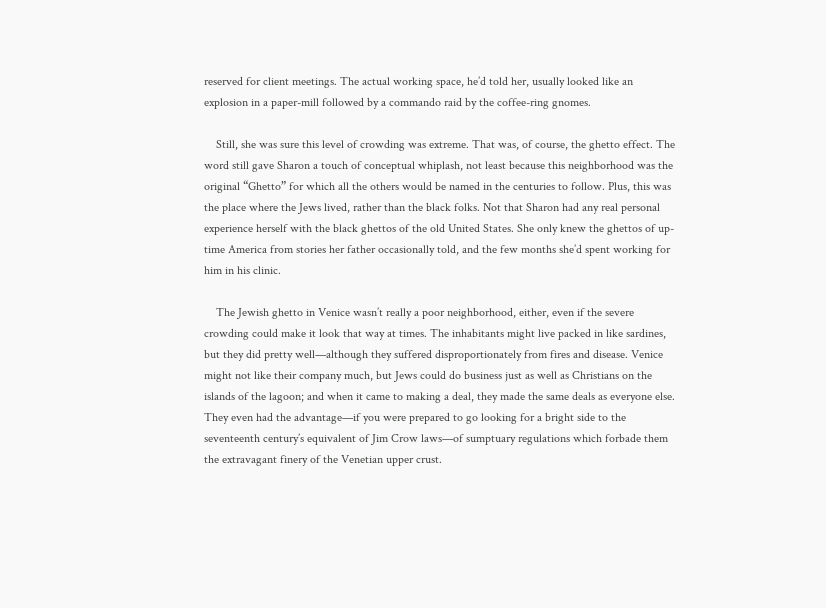reserved for client meetings. The actual working space, he’d told her, usually looked like an explosion in a paper-mill followed by a commando raid by the coffee-ring gnomes.

    Still, she was sure this level of crowding was extreme. That was, of course, the ghetto effect. The word still gave Sharon a touch of conceptual whiplash, not least because this neighborhood was the original “Ghetto” for which all the others would be named in the centuries to follow. Plus, this was the place where the Jews lived, rather than the black folks. Not that Sharon had any real personal experience herself with the black ghettos of the old United States. She only knew the ghettos of up-time America from stories her father occasionally told, and the few months she’d spent working for him in his clinic.

    The Jewish ghetto in Venice wasn’t really a poor neighborhood, either, even if the severe crowding could make it look that way at times. The inhabitants might live packed in like sardines, but they did pretty well—although they suffered disproportionately from fires and disease. Venice might not like their company much, but Jews could do business just as well as Christians on the islands of the lagoon; and when it came to making a deal, they made the same deals as everyone else. They even had the advantage—if you were prepared to go looking for a bright side to the seventeenth century’s equivalent of Jim Crow laws—of sumptuary regulations which forbade them the extravagant finery of the Venetian upper crust.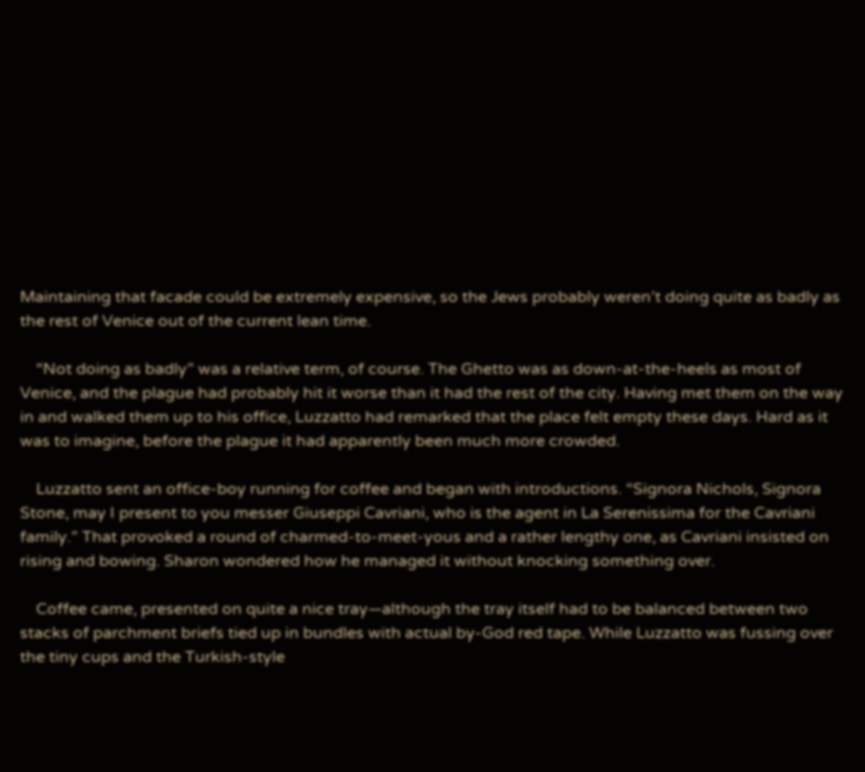Maintaining that facade could be extremely expensive, so the Jews probably weren’t doing quite as badly as the rest of Venice out of the current lean time.

    “Not doing as badly” was a relative term, of course. The Ghetto was as down-at-the-heels as most of Venice, and the plague had probably hit it worse than it had the rest of the city. Having met them on the way in and walked them up to his office, Luzzatto had remarked that the place felt empty these days. Hard as it was to imagine, before the plague it had apparently been much more crowded.

    Luzzatto sent an office-boy running for coffee and began with introductions. “Signora Nichols, Signora Stone, may I present to you messer Giuseppi Cavriani, who is the agent in La Serenissima for the Cavriani family.” That provoked a round of charmed-to-meet-yous and a rather lengthy one, as Cavriani insisted on rising and bowing. Sharon wondered how he managed it without knocking something over.

    Coffee came, presented on quite a nice tray—although the tray itself had to be balanced between two stacks of parchment briefs tied up in bundles with actual by-God red tape. While Luzzatto was fussing over the tiny cups and the Turkish-style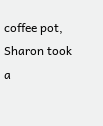coffee pot, Sharon took a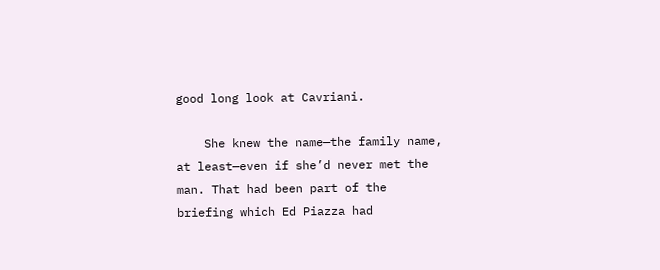good long look at Cavriani.

    She knew the name—the family name, at least—even if she’d never met the man. That had been part of the briefing which Ed Piazza had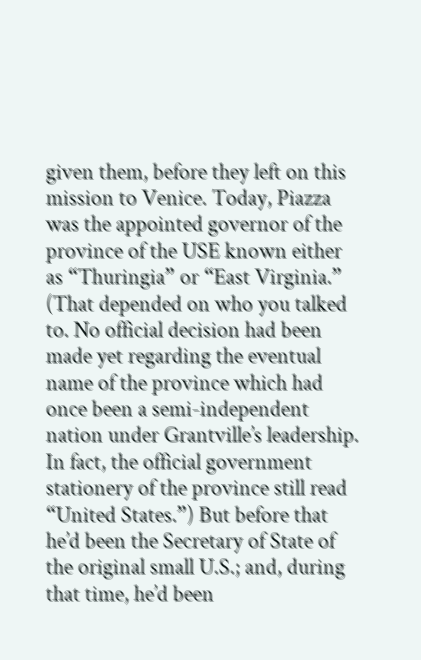given them, before they left on this mission to Venice. Today, Piazza was the appointed governor of the province of the USE known either as “Thuringia” or “East Virginia.” (That depended on who you talked to. No official decision had been made yet regarding the eventual name of the province which had once been a semi-independent nation under Grantville’s leadership. In fact, the official government stationery of the province still read “United States.”) But before that he’d been the Secretary of State of the original small U.S.; and, during that time, he’d been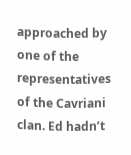approached by one of the representatives of the Cavriani clan. Ed hadn’t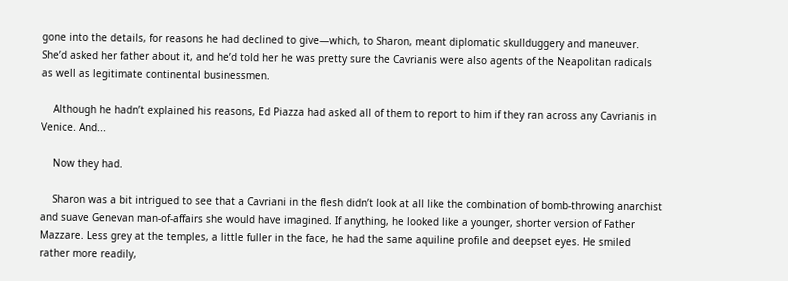gone into the details, for reasons he had declined to give—which, to Sharon, meant diplomatic skullduggery and maneuver. She’d asked her father about it, and he’d told her he was pretty sure the Cavrianis were also agents of the Neapolitan radicals as well as legitimate continental businessmen.

    Although he hadn’t explained his reasons, Ed Piazza had asked all of them to report to him if they ran across any Cavrianis in Venice. And...

    Now they had.

    Sharon was a bit intrigued to see that a Cavriani in the flesh didn’t look at all like the combination of bomb-throwing anarchist and suave Genevan man-of-affairs she would have imagined. If anything, he looked like a younger, shorter version of Father Mazzare. Less grey at the temples, a little fuller in the face, he had the same aquiline profile and deepset eyes. He smiled rather more readily,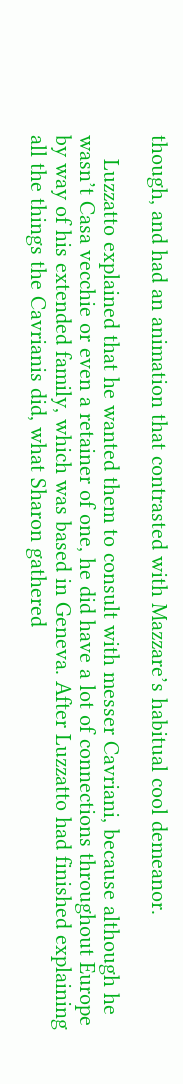though, and had an animation that contrasted with Mazzare’s habitual cool demeanor.

    Luzzatto explained that he wanted them to consult with messer Cavriani, because although he wasn’t Casa vecchie or even a retainer of one, he did have a lot of connections throughout Europe by way of his extended family, which was based in Geneva. After Luzzatto had finished explaining all the things the Cavrianis did, what Sharon gathered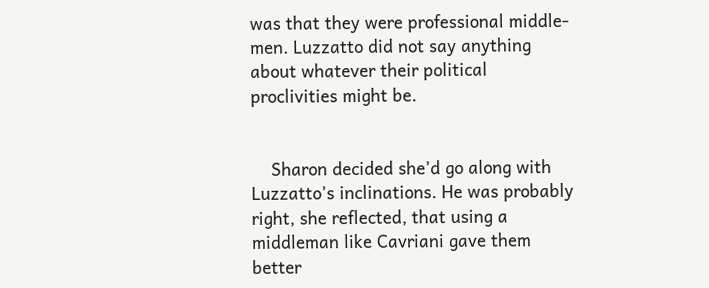was that they were professional middle-men. Luzzatto did not say anything about whatever their political proclivities might be.


    Sharon decided she’d go along with Luzzatto’s inclinations. He was probably right, she reflected, that using a middleman like Cavriani gave them better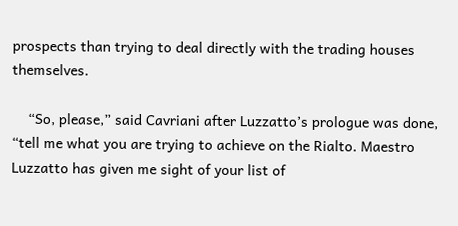prospects than trying to deal directly with the trading houses themselves.

    “So, please,” said Cavriani after Luzzatto’s prologue was done, “tell me what you are trying to achieve on the Rialto. Maestro Luzzatto has given me sight of your list of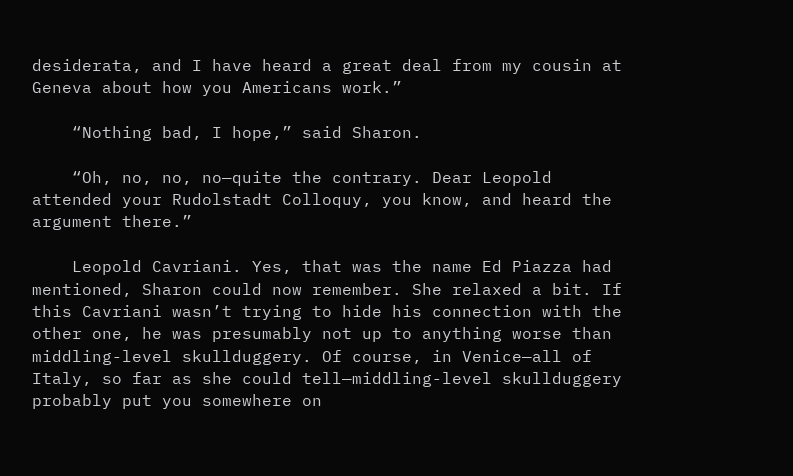desiderata, and I have heard a great deal from my cousin at Geneva about how you Americans work.”

    “Nothing bad, I hope,” said Sharon.

    “Oh, no, no, no—quite the contrary. Dear Leopold attended your Rudolstadt Colloquy, you know, and heard the argument there.”

    Leopold Cavriani. Yes, that was the name Ed Piazza had mentioned, Sharon could now remember. She relaxed a bit. If this Cavriani wasn’t trying to hide his connection with the other one, he was presumably not up to anything worse than middling-level skullduggery. Of course, in Venice—all of Italy, so far as she could tell—middling-level skullduggery probably put you somewhere on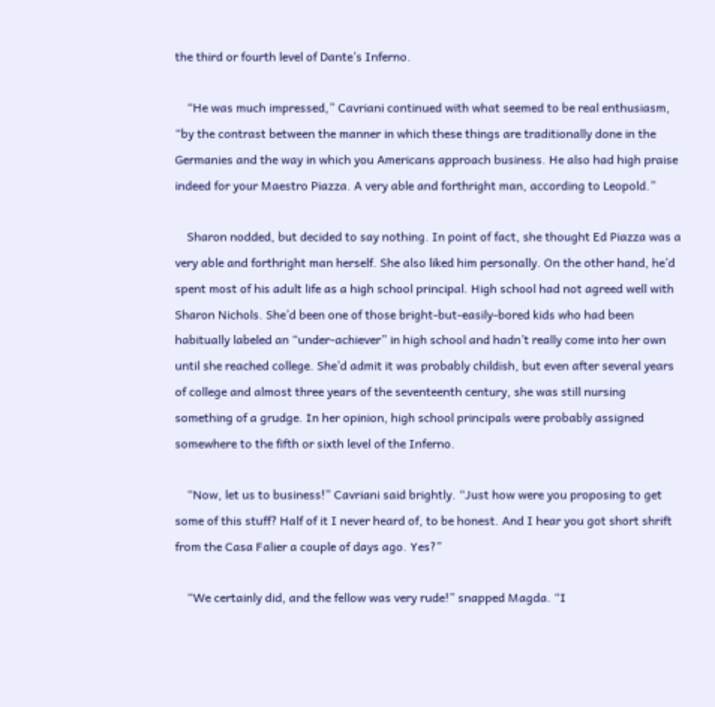the third or fourth level of Dante’s Inferno.

    “He was much impressed,” Cavriani continued with what seemed to be real enthusiasm, “by the contrast between the manner in which these things are traditionally done in the Germanies and the way in which you Americans approach business. He also had high praise indeed for your Maestro Piazza. A very able and forthright man, according to Leopold.”

    Sharon nodded, but decided to say nothing. In point of fact, she thought Ed Piazza was a very able and forthright man herself. She also liked him personally. On the other hand, he’d spent most of his adult life as a high school principal. High school had not agreed well with Sharon Nichols. She’d been one of those bright-but-easily-bored kids who had been habitually labeled an “under-achiever” in high school and hadn’t really come into her own until she reached college. She’d admit it was probably childish, but even after several years of college and almost three years of the seventeenth century, she was still nursing something of a grudge. In her opinion, high school principals were probably assigned somewhere to the fifth or sixth level of the Inferno.

    “Now, let us to business!” Cavriani said brightly. “Just how were you proposing to get some of this stuff? Half of it I never heard of, to be honest. And I hear you got short shrift from the Casa Falier a couple of days ago. Yes?”

    “We certainly did, and the fellow was very rude!” snapped Magda. “I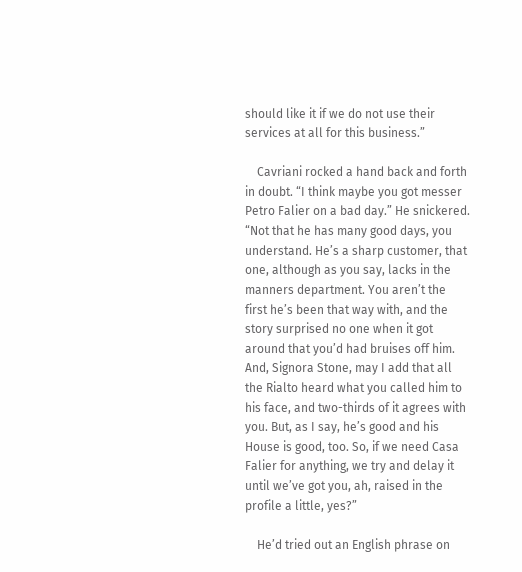should like it if we do not use their services at all for this business.”

    Cavriani rocked a hand back and forth in doubt. “I think maybe you got messer Petro Falier on a bad day.” He snickered. “Not that he has many good days, you understand. He’s a sharp customer, that one, although as you say, lacks in the manners department. You aren’t the first he’s been that way with, and the story surprised no one when it got around that you’d had bruises off him. And, Signora Stone, may I add that all the Rialto heard what you called him to his face, and two-thirds of it agrees with you. But, as I say, he’s good and his House is good, too. So, if we need Casa Falier for anything, we try and delay it until we’ve got you, ah, raised in the profile a little, yes?”

    He’d tried out an English phrase on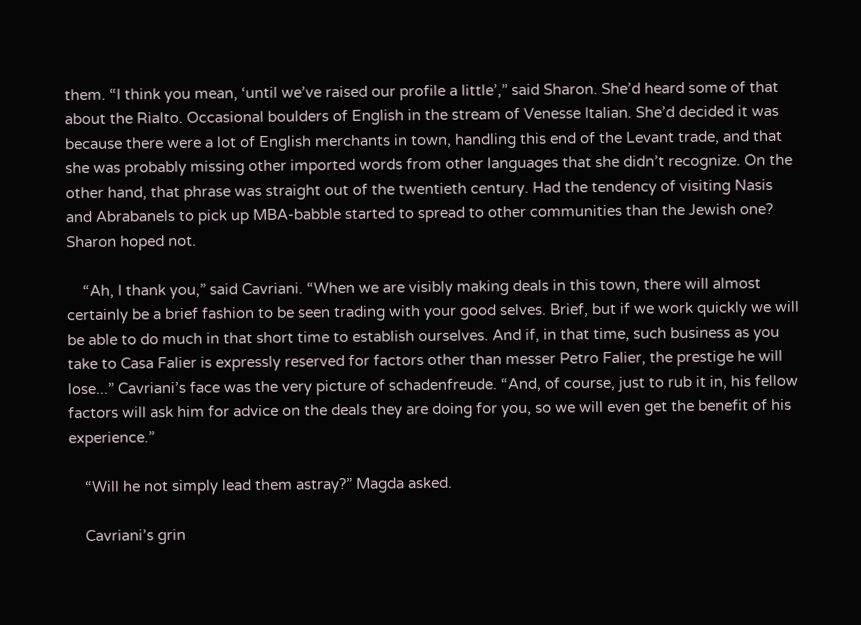them. “I think you mean, ‘until we’ve raised our profile a little’,” said Sharon. She’d heard some of that about the Rialto. Occasional boulders of English in the stream of Venesse Italian. She’d decided it was because there were a lot of English merchants in town, handling this end of the Levant trade, and that she was probably missing other imported words from other languages that she didn’t recognize. On the other hand, that phrase was straight out of the twentieth century. Had the tendency of visiting Nasis and Abrabanels to pick up MBA-babble started to spread to other communities than the Jewish one? Sharon hoped not.

    “Ah, I thank you,” said Cavriani. “When we are visibly making deals in this town, there will almost certainly be a brief fashion to be seen trading with your good selves. Brief, but if we work quickly we will be able to do much in that short time to establish ourselves. And if, in that time, such business as you take to Casa Falier is expressly reserved for factors other than messer Petro Falier, the prestige he will lose...” Cavriani’s face was the very picture of schadenfreude. “And, of course, just to rub it in, his fellow factors will ask him for advice on the deals they are doing for you, so we will even get the benefit of his experience.”

    “Will he not simply lead them astray?” Magda asked.

    Cavriani’s grin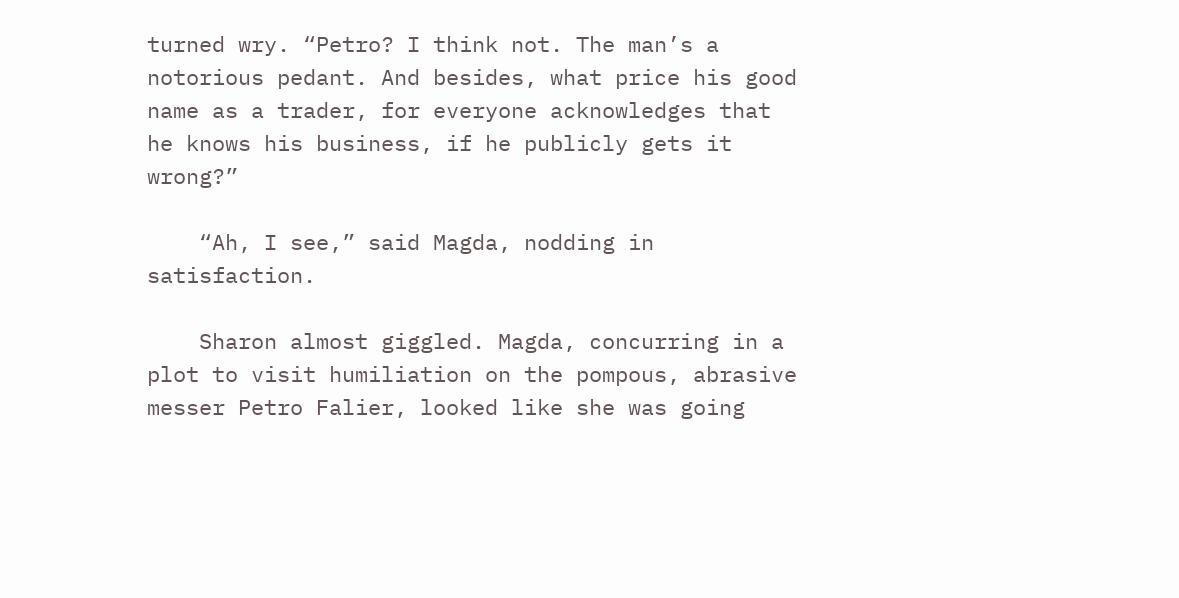turned wry. “Petro? I think not. The man’s a notorious pedant. And besides, what price his good name as a trader, for everyone acknowledges that he knows his business, if he publicly gets it wrong?”

    “Ah, I see,” said Magda, nodding in satisfaction.

    Sharon almost giggled. Magda, concurring in a plot to visit humiliation on the pompous, abrasive messer Petro Falier, looked like she was going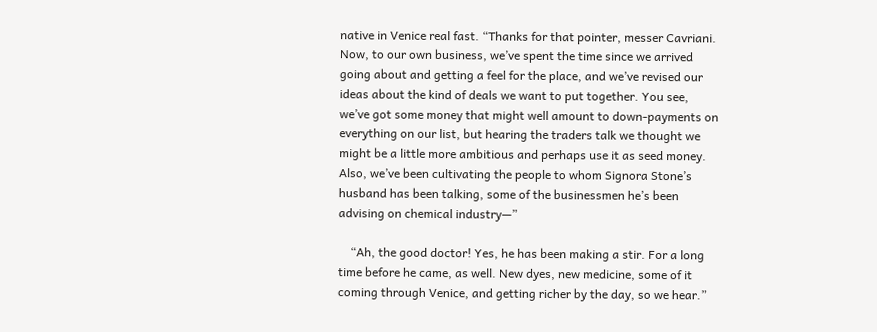native in Venice real fast. “Thanks for that pointer, messer Cavriani. Now, to our own business, we’ve spent the time since we arrived going about and getting a feel for the place, and we’ve revised our ideas about the kind of deals we want to put together. You see, we’ve got some money that might well amount to down-payments on everything on our list, but hearing the traders talk we thought we might be a little more ambitious and perhaps use it as seed money. Also, we’ve been cultivating the people to whom Signora Stone’s husband has been talking, some of the businessmen he’s been advising on chemical industry—”

    “Ah, the good doctor! Yes, he has been making a stir. For a long time before he came, as well. New dyes, new medicine, some of it coming through Venice, and getting richer by the day, so we hear.”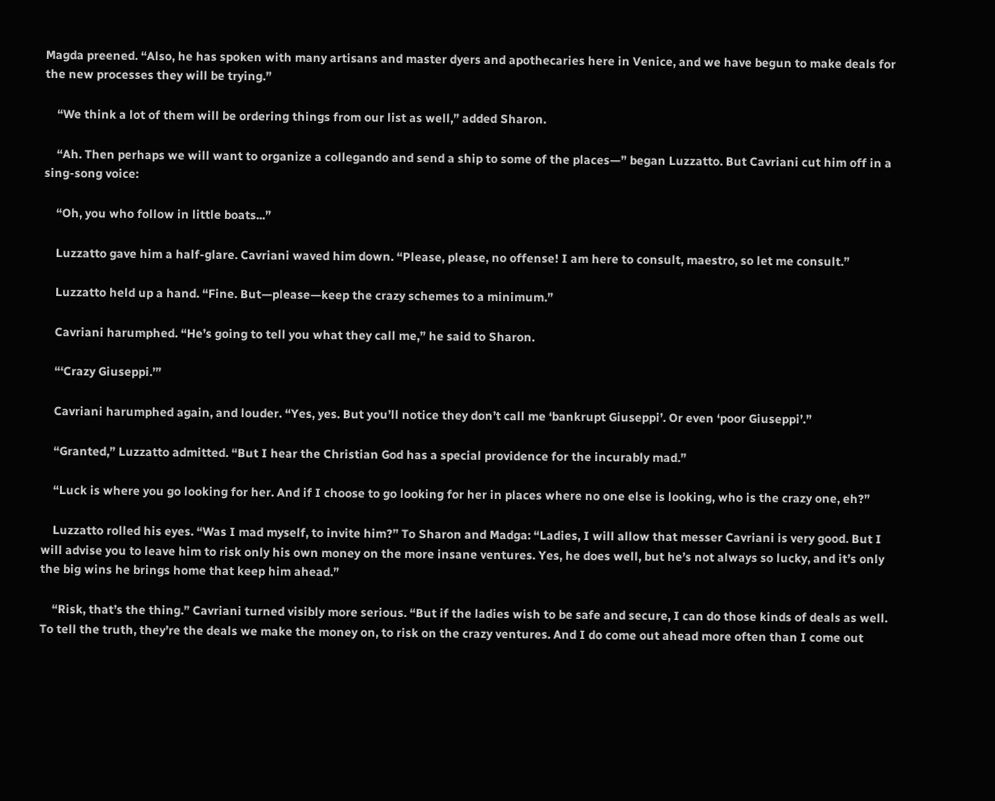Magda preened. “Also, he has spoken with many artisans and master dyers and apothecaries here in Venice, and we have begun to make deals for the new processes they will be trying.”

    “We think a lot of them will be ordering things from our list as well,” added Sharon.

    “Ah. Then perhaps we will want to organize a collegando and send a ship to some of the places—” began Luzzatto. But Cavriani cut him off in a sing-song voice:

    “Oh, you who follow in little boats...”

    Luzzatto gave him a half-glare. Cavriani waved him down. “Please, please, no offense! I am here to consult, maestro, so let me consult.”

    Luzzatto held up a hand. “Fine. But—please—keep the crazy schemes to a minimum.”

    Cavriani harumphed. “He’s going to tell you what they call me,” he said to Sharon.

    “‘Crazy Giuseppi.’”

    Cavriani harumphed again, and louder. “Yes, yes. But you’ll notice they don’t call me ‘bankrupt Giuseppi’. Or even ‘poor Giuseppi’.”

    “Granted,” Luzzatto admitted. “But I hear the Christian God has a special providence for the incurably mad.”

    “Luck is where you go looking for her. And if I choose to go looking for her in places where no one else is looking, who is the crazy one, eh?”

    Luzzatto rolled his eyes. “Was I mad myself, to invite him?” To Sharon and Madga: “Ladies, I will allow that messer Cavriani is very good. But I will advise you to leave him to risk only his own money on the more insane ventures. Yes, he does well, but he’s not always so lucky, and it’s only the big wins he brings home that keep him ahead.”

    “Risk, that’s the thing.” Cavriani turned visibly more serious. “But if the ladies wish to be safe and secure, I can do those kinds of deals as well. To tell the truth, they’re the deals we make the money on, to risk on the crazy ventures. And I do come out ahead more often than I come out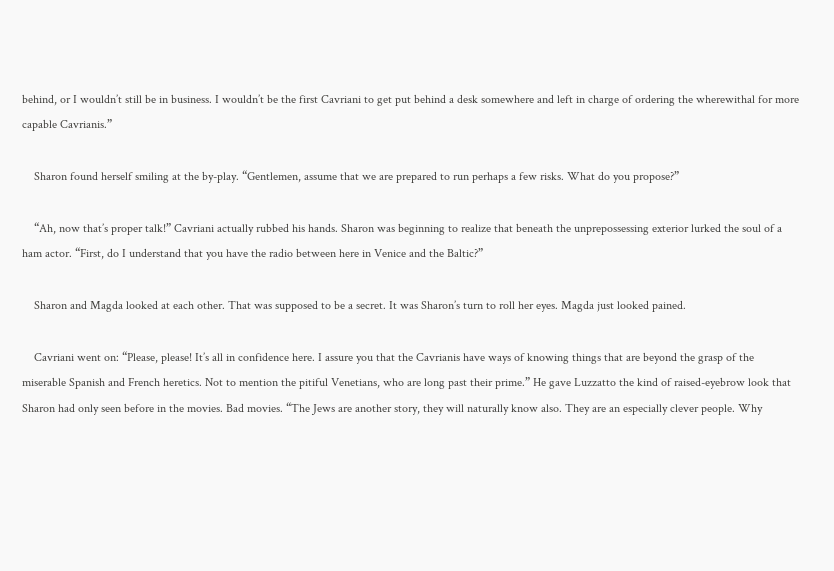behind, or I wouldn’t still be in business. I wouldn’t be the first Cavriani to get put behind a desk somewhere and left in charge of ordering the wherewithal for more capable Cavrianis.”

    Sharon found herself smiling at the by-play. “Gentlemen, assume that we are prepared to run perhaps a few risks. What do you propose?”

    “Ah, now that’s proper talk!” Cavriani actually rubbed his hands. Sharon was beginning to realize that beneath the unprepossessing exterior lurked the soul of a ham actor. “First, do I understand that you have the radio between here in Venice and the Baltic?”

    Sharon and Magda looked at each other. That was supposed to be a secret. It was Sharon’s turn to roll her eyes. Magda just looked pained.

    Cavriani went on: “Please, please! It’s all in confidence here. I assure you that the Cavrianis have ways of knowing things that are beyond the grasp of the miserable Spanish and French heretics. Not to mention the pitiful Venetians, who are long past their prime.” He gave Luzzatto the kind of raised-eyebrow look that Sharon had only seen before in the movies. Bad movies. “The Jews are another story, they will naturally know also. They are an especially clever people. Why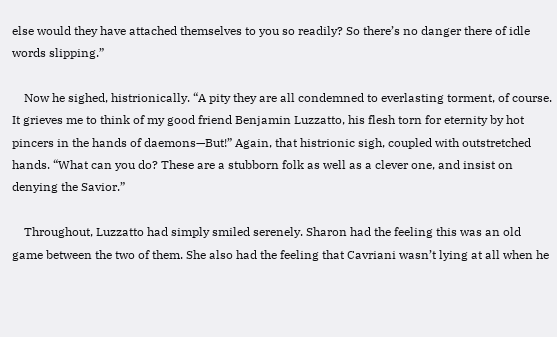else would they have attached themselves to you so readily? So there’s no danger there of idle words slipping.”

    Now he sighed, histrionically. “A pity they are all condemned to everlasting torment, of course. It grieves me to think of my good friend Benjamin Luzzatto, his flesh torn for eternity by hot pincers in the hands of daemons—But!” Again, that histrionic sigh, coupled with outstretched hands. “What can you do? These are a stubborn folk as well as a clever one, and insist on denying the Savior.”

    Throughout, Luzzatto had simply smiled serenely. Sharon had the feeling this was an old game between the two of them. She also had the feeling that Cavriani wasn’t lying at all when he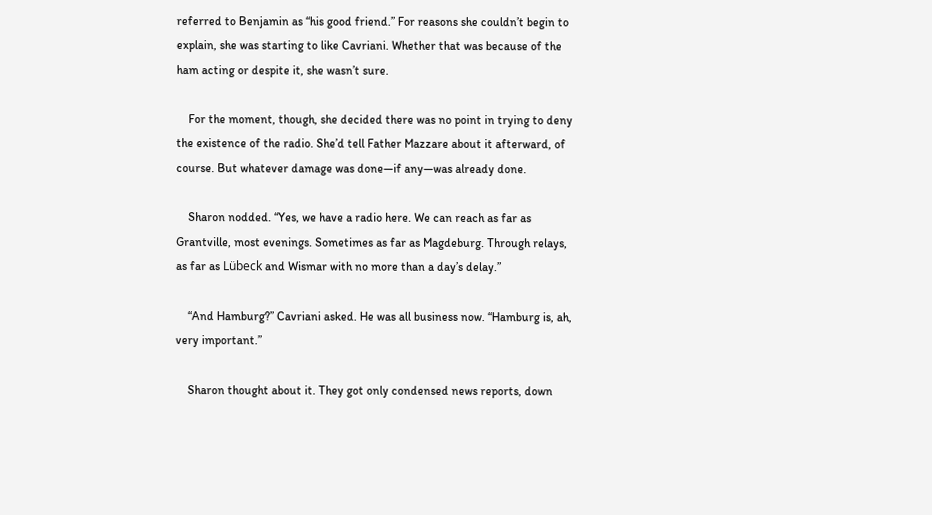referred to Benjamin as “his good friend.” For reasons she couldn’t begin to explain, she was starting to like Cavriani. Whether that was because of the ham acting or despite it, she wasn’t sure.

    For the moment, though, she decided there was no point in trying to deny the existence of the radio. She’d tell Father Mazzare about it afterward, of course. But whatever damage was done—if any—was already done.

    Sharon nodded. “Yes, we have a radio here. We can reach as far as Grantville, most evenings. Sometimes as far as Magdeburg. Through relays, as far as Lübeck and Wismar with no more than a day’s delay.”

    “And Hamburg?” Cavriani asked. He was all business now. “Hamburg is, ah, very important.”

    Sharon thought about it. They got only condensed news reports, down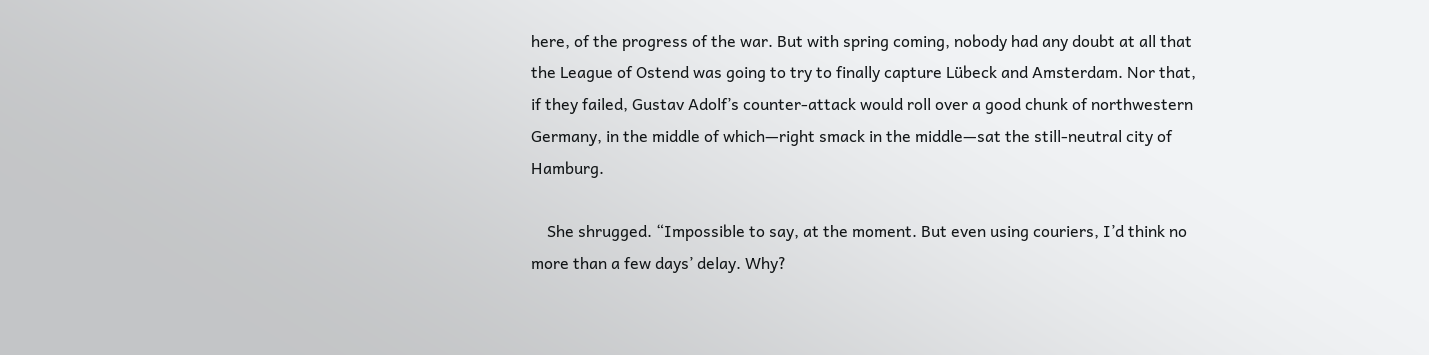here, of the progress of the war. But with spring coming, nobody had any doubt at all that the League of Ostend was going to try to finally capture Lübeck and Amsterdam. Nor that, if they failed, Gustav Adolf’s counter-attack would roll over a good chunk of northwestern Germany, in the middle of which—right smack in the middle—sat the still-neutral city of Hamburg.

    She shrugged. “Impossible to say, at the moment. But even using couriers, I’d think no more than a few days’ delay. Why?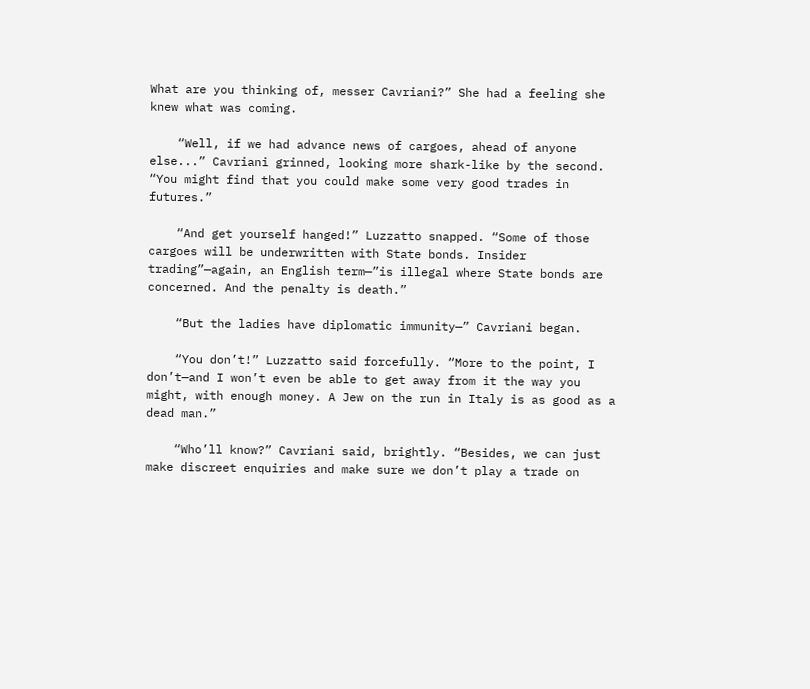What are you thinking of, messer Cavriani?” She had a feeling she knew what was coming.

    “Well, if we had advance news of cargoes, ahead of anyone else...” Cavriani grinned, looking more shark-like by the second. “You might find that you could make some very good trades in futures.”

    “And get yourself hanged!” Luzzatto snapped. “Some of those cargoes will be underwritten with State bonds. Insider trading”—again, an English term—”is illegal where State bonds are concerned. And the penalty is death.”

    “But the ladies have diplomatic immunity—” Cavriani began.

    “You don’t!” Luzzatto said forcefully. “More to the point, I don’t—and I won’t even be able to get away from it the way you might, with enough money. A Jew on the run in Italy is as good as a dead man.”

    “Who’ll know?” Cavriani said, brightly. “Besides, we can just make discreet enquiries and make sure we don’t play a trade on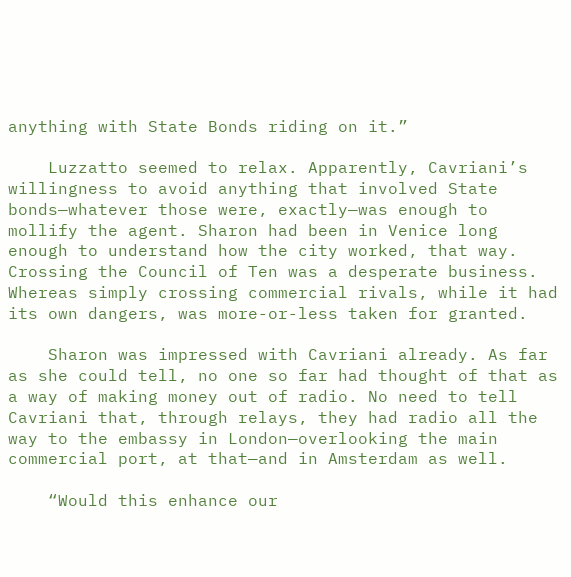anything with State Bonds riding on it.”

    Luzzatto seemed to relax. Apparently, Cavriani’s willingness to avoid anything that involved State bonds—whatever those were, exactly—was enough to mollify the agent. Sharon had been in Venice long enough to understand how the city worked, that way. Crossing the Council of Ten was a desperate business. Whereas simply crossing commercial rivals, while it had its own dangers, was more-or-less taken for granted.

    Sharon was impressed with Cavriani already. As far as she could tell, no one so far had thought of that as a way of making money out of radio. No need to tell Cavriani that, through relays, they had radio all the way to the embassy in London—overlooking the main commercial port, at that—and in Amsterdam as well.

    “Would this enhance our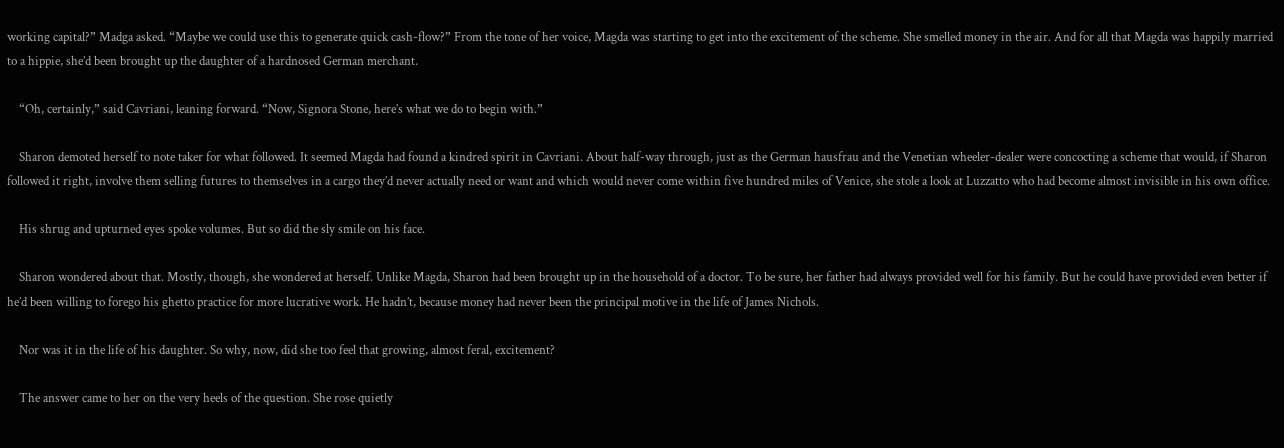working capital?” Madga asked. “Maybe we could use this to generate quick cash-flow?” From the tone of her voice, Magda was starting to get into the excitement of the scheme. She smelled money in the air. And for all that Magda was happily married to a hippie, she’d been brought up the daughter of a hardnosed German merchant.

    “Oh, certainly,” said Cavriani, leaning forward. “Now, Signora Stone, here’s what we do to begin with.”

    Sharon demoted herself to note taker for what followed. It seemed Magda had found a kindred spirit in Cavriani. About half-way through, just as the German hausfrau and the Venetian wheeler-dealer were concocting a scheme that would, if Sharon followed it right, involve them selling futures to themselves in a cargo they’d never actually need or want and which would never come within five hundred miles of Venice, she stole a look at Luzzatto who had become almost invisible in his own office.

    His shrug and upturned eyes spoke volumes. But so did the sly smile on his face.

    Sharon wondered about that. Mostly, though, she wondered at herself. Unlike Magda, Sharon had been brought up in the household of a doctor. To be sure, her father had always provided well for his family. But he could have provided even better if he’d been willing to forego his ghetto practice for more lucrative work. He hadn’t, because money had never been the principal motive in the life of James Nichols.

    Nor was it in the life of his daughter. So why, now, did she too feel that growing, almost feral, excitement?

    The answer came to her on the very heels of the question. She rose quietly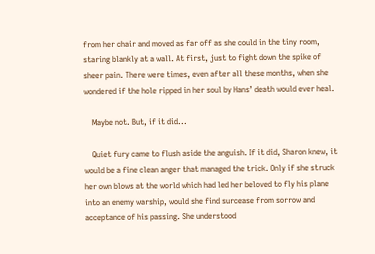from her chair and moved as far off as she could in the tiny room, staring blankly at a wall. At first, just to fight down the spike of sheer pain. There were times, even after all these months, when she wondered if the hole ripped in her soul by Hans’ death would ever heal.

    Maybe not. But, if it did...

    Quiet fury came to flush aside the anguish. If it did, Sharon knew, it would be a fine clean anger that managed the trick. Only if she struck her own blows at the world which had led her beloved to fly his plane into an enemy warship, would she find surcease from sorrow and acceptance of his passing. She understood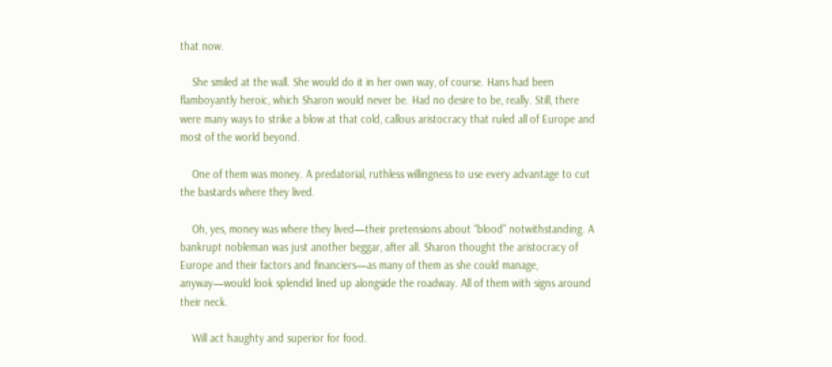that now.

    She smiled at the wall. She would do it in her own way, of course. Hans had been flamboyantly heroic, which Sharon would never be. Had no desire to be, really. Still, there were many ways to strike a blow at that cold, callous aristocracy that ruled all of Europe and most of the world beyond.

    One of them was money. A predatorial, ruthless willingness to use every advantage to cut the bastards where they lived.

    Oh, yes, money was where they lived—their pretensions about “blood” notwithstanding. A bankrupt nobleman was just another beggar, after all. Sharon thought the aristocracy of Europe and their factors and financiers—as many of them as she could manage, anyway—would look splendid lined up alongside the roadway. All of them with signs around their neck.

    Will act haughty and superior for food.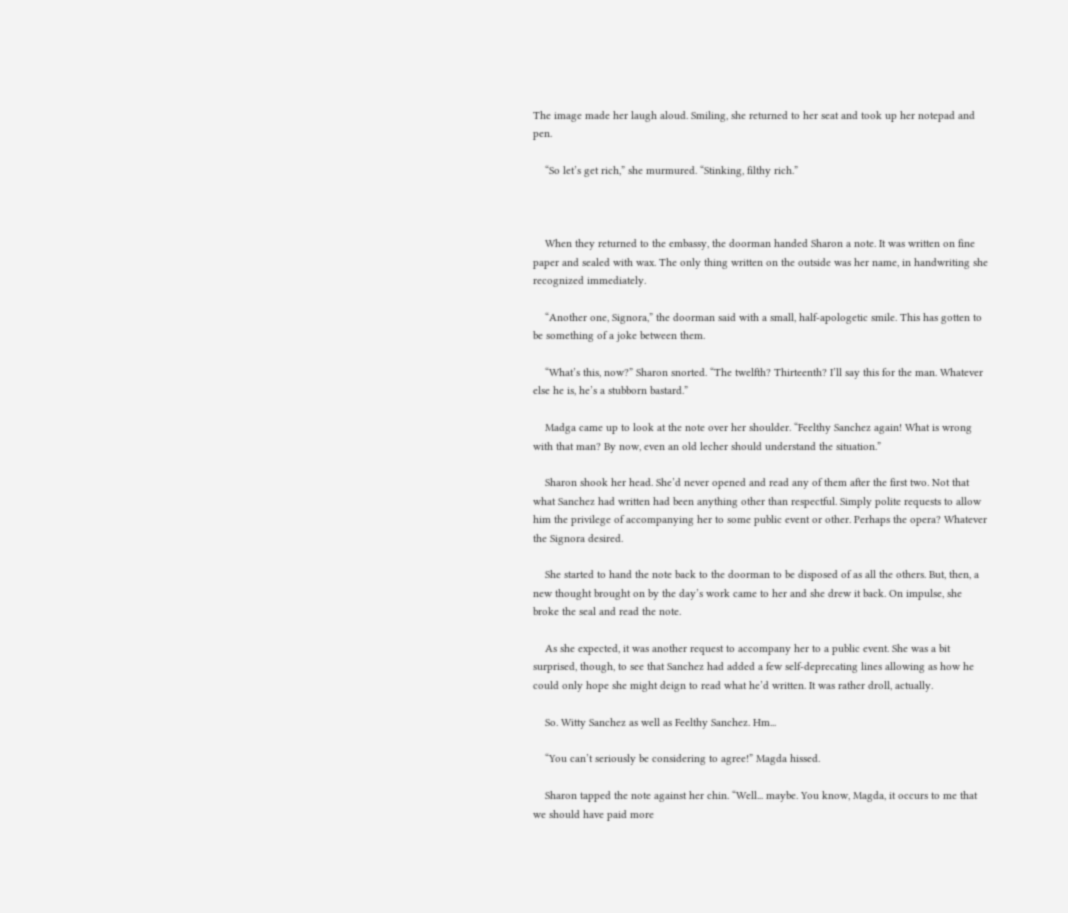The image made her laugh aloud. Smiling, she returned to her seat and took up her notepad and pen.

    “So let’s get rich,” she murmured. “Stinking, filthy rich.”



    When they returned to the embassy, the doorman handed Sharon a note. It was written on fine paper and sealed with wax. The only thing written on the outside was her name, in handwriting she recognized immediately.

    “Another one, Signora,” the doorman said with a small, half-apologetic smile. This has gotten to be something of a joke between them.

    “What’s this, now?” Sharon snorted. “The twelfth? Thirteenth? I’ll say this for the man. Whatever else he is, he’s a stubborn bastard.”

    Madga came up to look at the note over her shoulder. “Feelthy Sanchez again! What is wrong with that man? By now, even an old lecher should understand the situation.”

    Sharon shook her head. She’d never opened and read any of them after the first two. Not that what Sanchez had written had been anything other than respectful. Simply polite requests to allow him the privilege of accompanying her to some public event or other. Perhaps the opera? Whatever the Signora desired.

    She started to hand the note back to the doorman to be disposed of as all the others. But, then, a new thought brought on by the day’s work came to her and she drew it back. On impulse, she broke the seal and read the note.

    As she expected, it was another request to accompany her to a public event. She was a bit surprised, though, to see that Sanchez had added a few self-deprecating lines allowing as how he could only hope she might deign to read what he’d written. It was rather droll, actually.

    So. Witty Sanchez as well as Feelthy Sanchez. Hm...

    “You can’t seriously be considering to agree!” Magda hissed.

    Sharon tapped the note against her chin. “Well... maybe. You know, Magda, it occurs to me that we should have paid more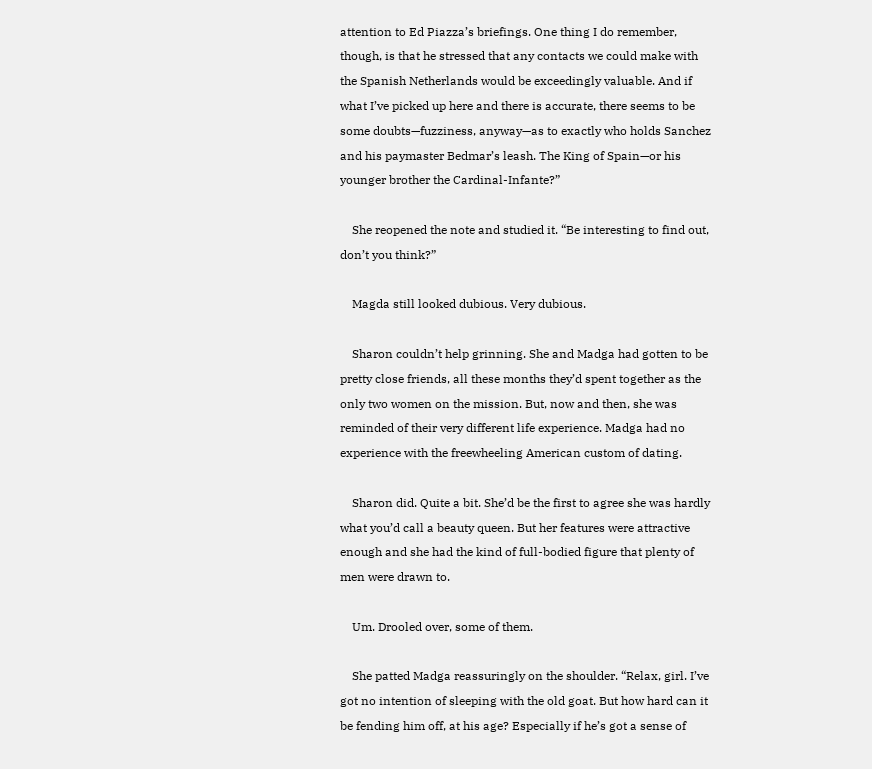attention to Ed Piazza’s briefings. One thing I do remember, though, is that he stressed that any contacts we could make with the Spanish Netherlands would be exceedingly valuable. And if what I’ve picked up here and there is accurate, there seems to be some doubts—fuzziness, anyway—as to exactly who holds Sanchez and his paymaster Bedmar’s leash. The King of Spain—or his younger brother the Cardinal-Infante?”

    She reopened the note and studied it. “Be interesting to find out, don’t you think?”

    Magda still looked dubious. Very dubious.

    Sharon couldn’t help grinning. She and Madga had gotten to be pretty close friends, all these months they’d spent together as the only two women on the mission. But, now and then, she was reminded of their very different life experience. Madga had no experience with the freewheeling American custom of dating.

    Sharon did. Quite a bit. She’d be the first to agree she was hardly what you’d call a beauty queen. But her features were attractive enough and she had the kind of full-bodied figure that plenty of men were drawn to.

    Um. Drooled over, some of them.

    She patted Madga reassuringly on the shoulder. “Relax, girl. I’ve got no intention of sleeping with the old goat. But how hard can it be fending him off, at his age? Especially if he’s got a sense of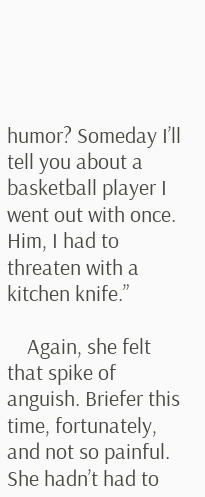humor? Someday I’ll tell you about a basketball player I went out with once. Him, I had to threaten with a kitchen knife.”

    Again, she felt that spike of anguish. Briefer this time, fortunately, and not so painful. She hadn’t had to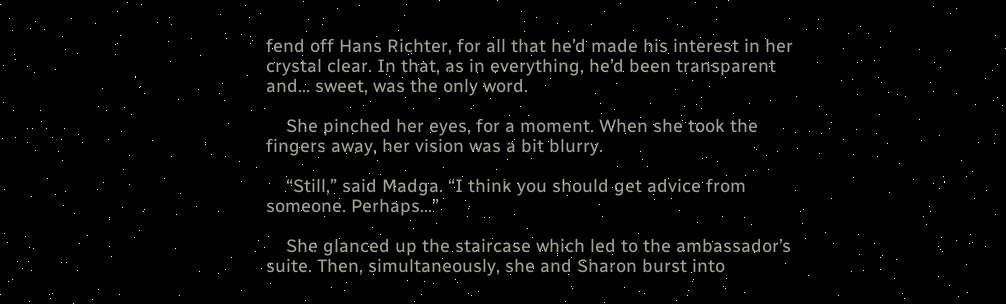fend off Hans Richter, for all that he’d made his interest in her crystal clear. In that, as in everything, he’d been transparent and... sweet, was the only word.

    She pinched her eyes, for a moment. When she took the fingers away, her vision was a bit blurry.

    “Still,” said Madga. “I think you should get advice from someone. Perhaps...”

    She glanced up the staircase which led to the ambassador’s suite. Then, simultaneously, she and Sharon burst into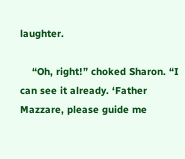laughter.

    “Oh, right!” choked Sharon. “I can see it already. ‘Father Mazzare, please guide me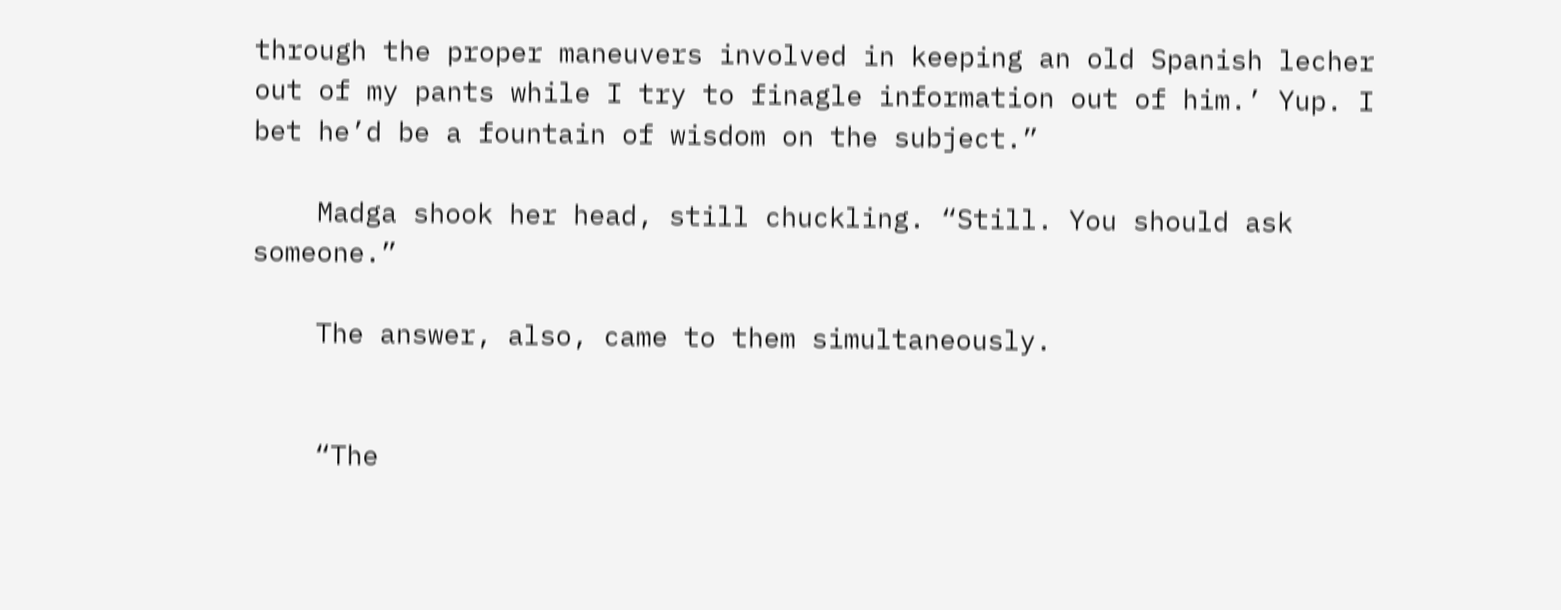through the proper maneuvers involved in keeping an old Spanish lecher out of my pants while I try to finagle information out of him.’ Yup. I bet he’d be a fountain of wisdom on the subject.”

    Madga shook her head, still chuckling. “Still. You should ask someone.”

    The answer, also, came to them simultaneously.


    “The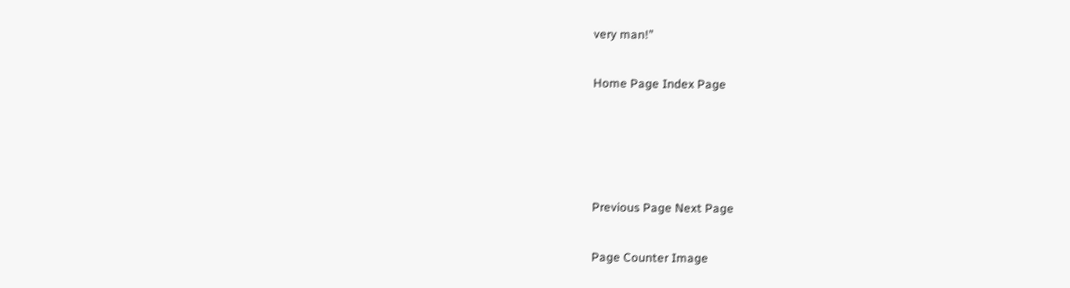very man!”

Home Page Index Page




Previous Page Next Page

Page Counter Image